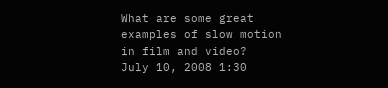What are some great examples of slow motion in film and video?
July 10, 2008 1:30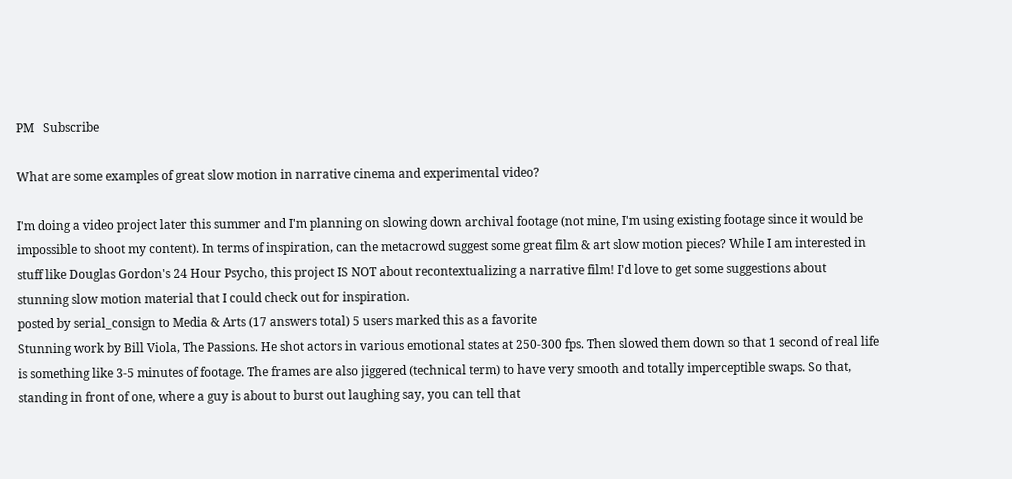PM   Subscribe

What are some examples of great slow motion in narrative cinema and experimental video?

I'm doing a video project later this summer and I'm planning on slowing down archival footage (not mine, I'm using existing footage since it would be impossible to shoot my content). In terms of inspiration, can the metacrowd suggest some great film & art slow motion pieces? While I am interested in stuff like Douglas Gordon's 24 Hour Psycho, this project IS NOT about recontextualizing a narrative film! I'd love to get some suggestions about stunning slow motion material that I could check out for inspiration.
posted by serial_consign to Media & Arts (17 answers total) 5 users marked this as a favorite
Stunning work by Bill Viola, The Passions. He shot actors in various emotional states at 250-300 fps. Then slowed them down so that 1 second of real life is something like 3-5 minutes of footage. The frames are also jiggered (technical term) to have very smooth and totally imperceptible swaps. So that, standing in front of one, where a guy is about to burst out laughing say, you can tell that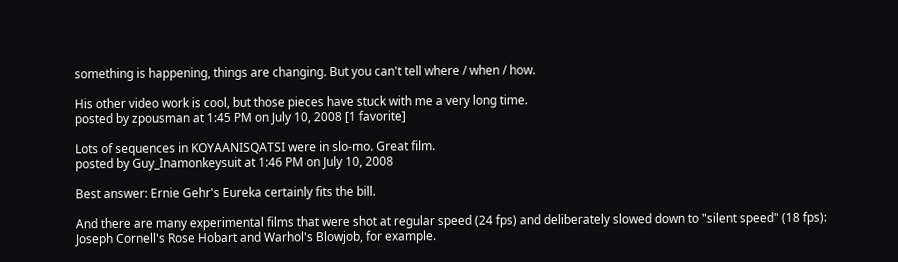something is happening, things are changing. But you can't tell where / when / how.

His other video work is cool, but those pieces have stuck with me a very long time.
posted by zpousman at 1:45 PM on July 10, 2008 [1 favorite]

Lots of sequences in KOYAANISQATSI were in slo-mo. Great film.
posted by Guy_Inamonkeysuit at 1:46 PM on July 10, 2008

Best answer: Ernie Gehr's Eureka certainly fits the bill.

And there are many experimental films that were shot at regular speed (24 fps) and deliberately slowed down to "silent speed" (18 fps): Joseph Cornell's Rose Hobart and Warhol's Blowjob, for example.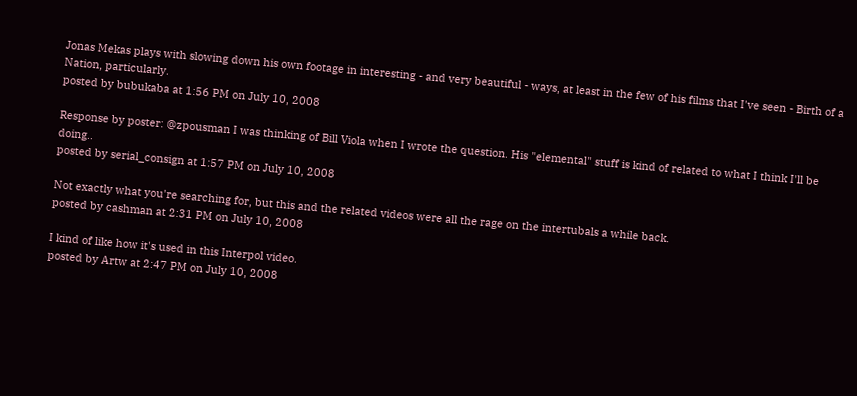Jonas Mekas plays with slowing down his own footage in interesting - and very beautiful - ways, at least in the few of his films that I've seen - Birth of a Nation, particularly.
posted by bubukaba at 1:56 PM on July 10, 2008

Response by poster: @zpousman I was thinking of Bill Viola when I wrote the question. His "elemental" stuff is kind of related to what I think I'll be doing..
posted by serial_consign at 1:57 PM on July 10, 2008

Not exactly what you're searching for, but this and the related videos were all the rage on the intertubals a while back.
posted by cashman at 2:31 PM on July 10, 2008

I kind of like how it's used in this Interpol video.
posted by Artw at 2:47 PM on July 10, 2008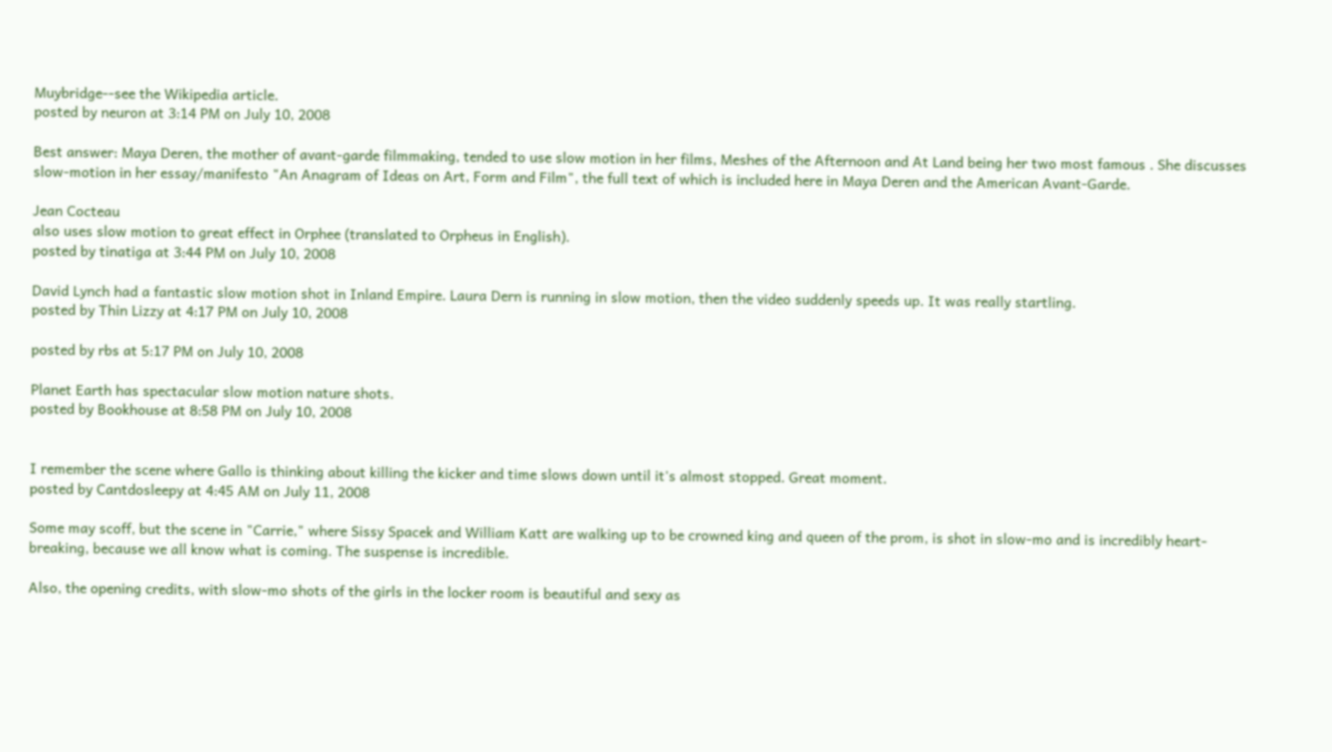Muybridge--see the Wikipedia article.
posted by neuron at 3:14 PM on July 10, 2008

Best answer: Maya Deren, the mother of avant-garde filmmaking, tended to use slow motion in her films, Meshes of the Afternoon and At Land being her two most famous . She discusses slow-motion in her essay/manifesto "An Anagram of Ideas on Art, Form and Film", the full text of which is included here in Maya Deren and the American Avant-Garde.

Jean Cocteau
also uses slow motion to great effect in Orphee (translated to Orpheus in English).
posted by tinatiga at 3:44 PM on July 10, 2008

David Lynch had a fantastic slow motion shot in Inland Empire. Laura Dern is running in slow motion, then the video suddenly speeds up. It was really startling.
posted by Thin Lizzy at 4:17 PM on July 10, 2008

posted by rbs at 5:17 PM on July 10, 2008

Planet Earth has spectacular slow motion nature shots.
posted by Bookhouse at 8:58 PM on July 10, 2008


I remember the scene where Gallo is thinking about killing the kicker and time slows down until it's almost stopped. Great moment.
posted by Cantdosleepy at 4:45 AM on July 11, 2008

Some may scoff, but the scene in "Carrie," where Sissy Spacek and William Katt are walking up to be crowned king and queen of the prom, is shot in slow-mo and is incredibly heart-breaking, because we all know what is coming. The suspense is incredible.

Also, the opening credits, with slow-mo shots of the girls in the locker room is beautiful and sexy as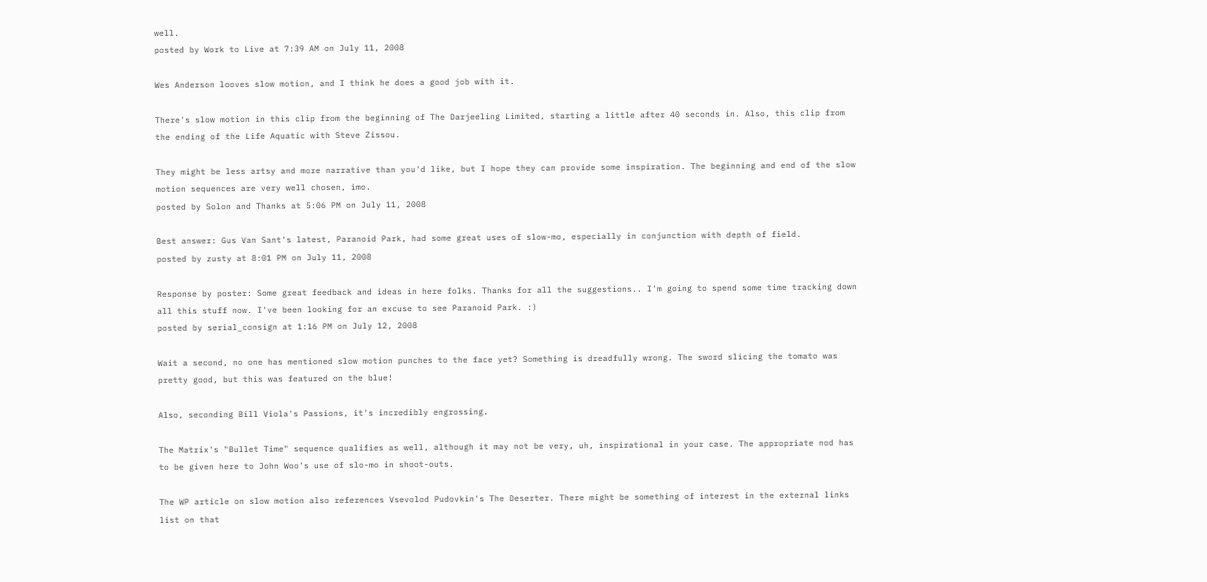well.
posted by Work to Live at 7:39 AM on July 11, 2008

Wes Anderson looves slow motion, and I think he does a good job with it.

There's slow motion in this clip from the beginning of The Darjeeling Limited, starting a little after 40 seconds in. Also, this clip from the ending of the Life Aquatic with Steve Zissou.

They might be less artsy and more narrative than you'd like, but I hope they can provide some inspiration. The beginning and end of the slow motion sequences are very well chosen, imo.
posted by Solon and Thanks at 5:06 PM on July 11, 2008

Best answer: Gus Van Sant's latest, Paranoid Park, had some great uses of slow-mo, especially in conjunction with depth of field.
posted by zusty at 8:01 PM on July 11, 2008

Response by poster: Some great feedback and ideas in here folks. Thanks for all the suggestions.. I'm going to spend some time tracking down all this stuff now. I've been looking for an excuse to see Paranoid Park. :)
posted by serial_consign at 1:16 PM on July 12, 2008

Wait a second, no one has mentioned slow motion punches to the face yet? Something is dreadfully wrong. The sword slicing the tomato was pretty good, but this was featured on the blue!

Also, seconding Bill Viola's Passions, it's incredibly engrossing.

The Matrix's "Bullet Time" sequence qualifies as well, although it may not be very, uh, inspirational in your case. The appropriate nod has to be given here to John Woo's use of slo-mo in shoot-outs.

The WP article on slow motion also references Vsevolod Pudovkin's The Deserter. There might be something of interest in the external links list on that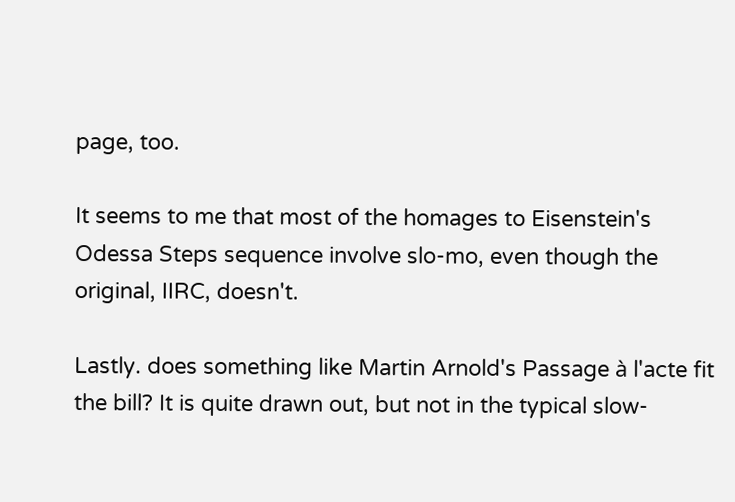page, too.

It seems to me that most of the homages to Eisenstein's Odessa Steps sequence involve slo-mo, even though the original, IIRC, doesn't.

Lastly. does something like Martin Arnold's Passage à l'acte fit the bill? It is quite drawn out, but not in the typical slow-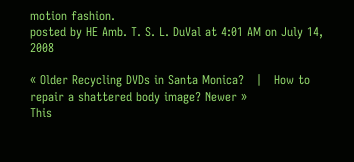motion fashion.
posted by HE Amb. T. S. L. DuVal at 4:01 AM on July 14, 2008

« Older Recycling DVDs in Santa Monica?   |   How to repair a shattered body image? Newer »
This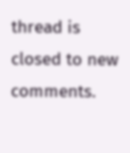thread is closed to new comments.